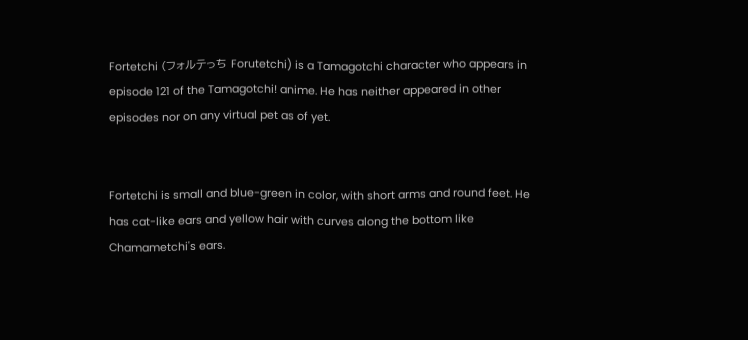Fortetchi (フォルテっち Forutetchi) is a Tamagotchi character who appears in episode 121 of the Tamagotchi! anime. He has neither appeared in other episodes nor on any virtual pet as of yet.


Fortetchi is small and blue-green in color, with short arms and round feet. He has cat-like ears and yellow hair with curves along the bottom like Chamametchi's ears.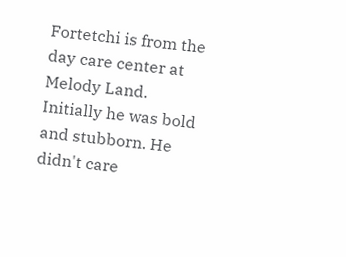Fortetchi is from the day care center at Melody Land. Initially he was bold and stubborn. He didn't care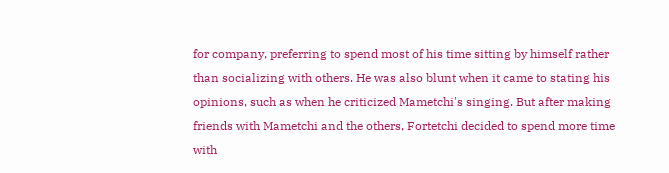for company, preferring to spend most of his time sitting by himself rather than socializing with others. He was also blunt when it came to stating his opinions, such as when he criticized Mametchi's singing. But after making friends with Mametchi and the others, Fortetchi decided to spend more time with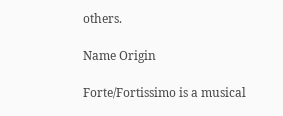others.

Name Origin

Forte/Fortissimo is a musical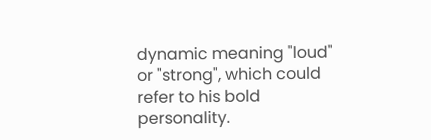dynamic meaning "loud" or "strong", which could refer to his bold personality.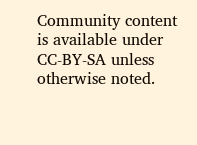Community content is available under CC-BY-SA unless otherwise noted.